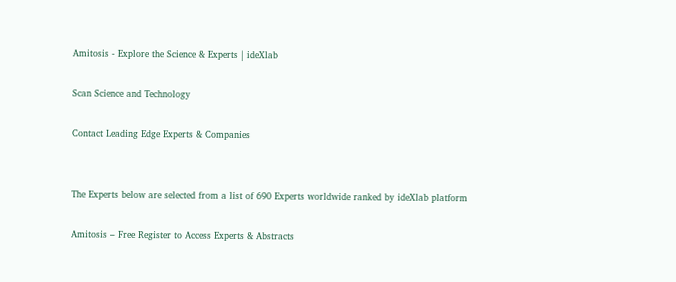Amitosis - Explore the Science & Experts | ideXlab

Scan Science and Technology

Contact Leading Edge Experts & Companies


The Experts below are selected from a list of 690 Experts worldwide ranked by ideXlab platform

Amitosis – Free Register to Access Experts & Abstracts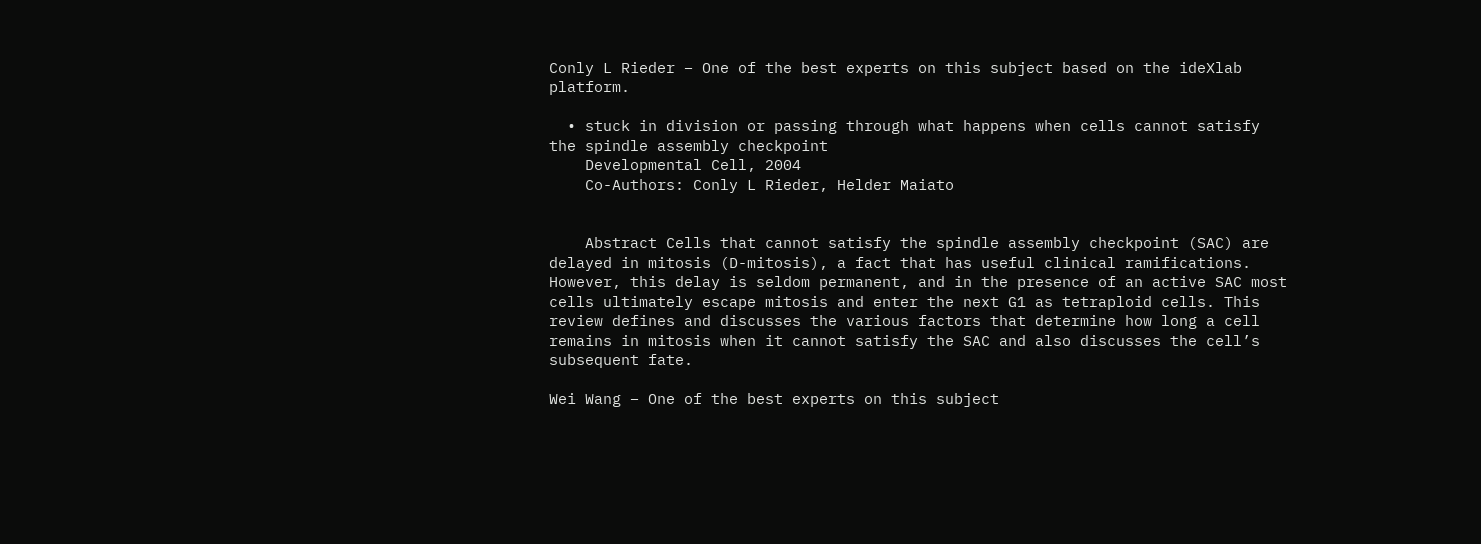Conly L Rieder – One of the best experts on this subject based on the ideXlab platform.

  • stuck in division or passing through what happens when cells cannot satisfy the spindle assembly checkpoint
    Developmental Cell, 2004
    Co-Authors: Conly L Rieder, Helder Maiato


    Abstract Cells that cannot satisfy the spindle assembly checkpoint (SAC) are delayed in mitosis (D-mitosis), a fact that has useful clinical ramifications. However, this delay is seldom permanent, and in the presence of an active SAC most cells ultimately escape mitosis and enter the next G1 as tetraploid cells. This review defines and discusses the various factors that determine how long a cell remains in mitosis when it cannot satisfy the SAC and also discusses the cell’s subsequent fate.

Wei Wang – One of the best experts on this subject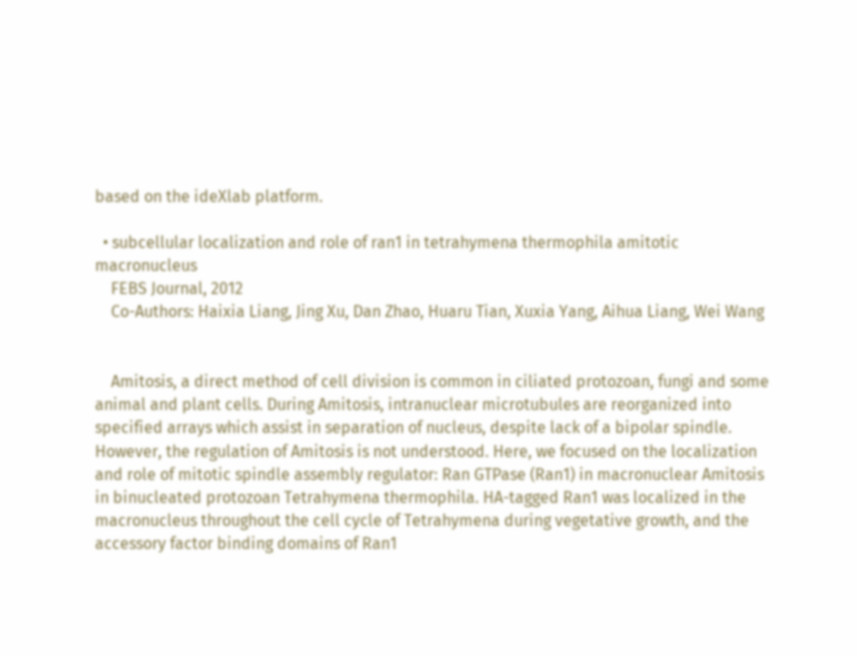based on the ideXlab platform.

  • subcellular localization and role of ran1 in tetrahymena thermophila amitotic macronucleus
    FEBS Journal, 2012
    Co-Authors: Haixia Liang, Jing Xu, Dan Zhao, Huaru Tian, Xuxia Yang, Aihua Liang, Wei Wang


    Amitosis, a direct method of cell division is common in ciliated protozoan, fungi and some animal and plant cells. During Amitosis, intranuclear microtubules are reorganized into specified arrays which assist in separation of nucleus, despite lack of a bipolar spindle. However, the regulation of Amitosis is not understood. Here, we focused on the localization and role of mitotic spindle assembly regulator: Ran GTPase (Ran1) in macronuclear Amitosis in binucleated protozoan Tetrahymena thermophila. HA-tagged Ran1 was localized in the macronucleus throughout the cell cycle of Tetrahymena during vegetative growth, and the accessory factor binding domains of Ran1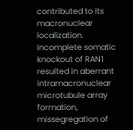contributed to its macronuclear localization. Incomplete somatic knockout of RAN1 resulted in aberrant intramacronuclear microtubule array formation, missegregation of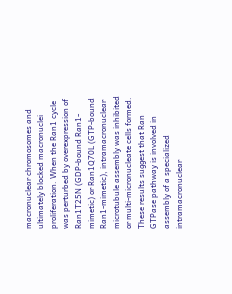macronuclear chromosomes and ultimately blocked macronuclei proliferation. When the Ran1 cycle was perturbed by overexpression of Ran1T25N (GDP-bound Ran1-mimetic) or Ran1Q70L (GTP-bound Ran1-mimetic), intramacronuclear microtubule assembly was inhibited or multi-micronucleate cells formed. These results suggest that Ran GTPase pathway is involved in assembly of a specialized intramacronuclear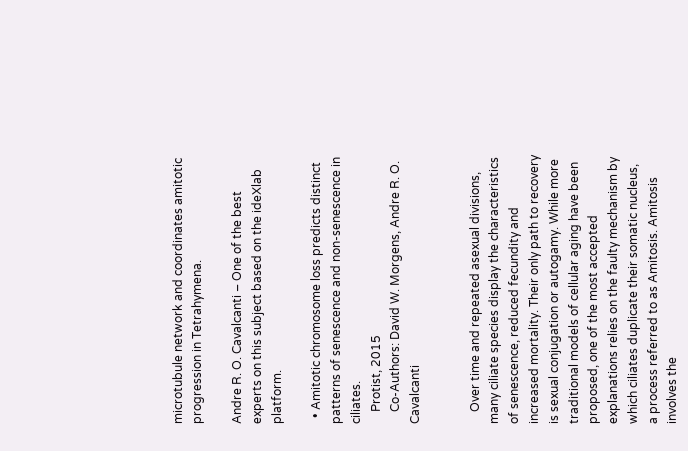microtubule network and coordinates amitotic progression in Tetrahymena.

Andre R. O. Cavalcanti – One of the best experts on this subject based on the ideXlab platform.

  • Amitotic chromosome loss predicts distinct patterns of senescence and non-senescence in ciliates.
    Protist, 2015
    Co-Authors: David W. Morgens, Andre R. O. Cavalcanti


    Over time and repeated asexual divisions, many ciliate species display the characteristics of senescence, reduced fecundity and increased mortality. Their only path to recovery is sexual conjugation or autogamy. While more traditional models of cellular aging have been proposed, one of the most accepted explanations relies on the faulty mechanism by which ciliates duplicate their somatic nucleus, a process referred to as Amitosis. Amitosis involves the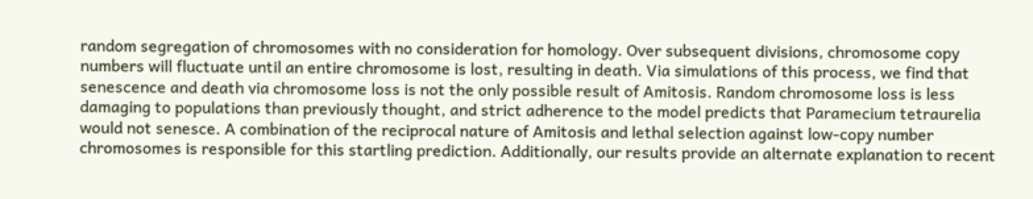random segregation of chromosomes with no consideration for homology. Over subsequent divisions, chromosome copy numbers will fluctuate until an entire chromosome is lost, resulting in death. Via simulations of this process, we find that senescence and death via chromosome loss is not the only possible result of Amitosis. Random chromosome loss is less damaging to populations than previously thought, and strict adherence to the model predicts that Paramecium tetraurelia would not senesce. A combination of the reciprocal nature of Amitosis and lethal selection against low-copy number chromosomes is responsible for this startling prediction. Additionally, our results provide an alternate explanation to recent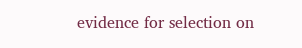evidence for selection on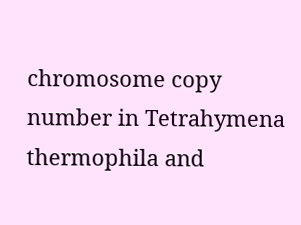chromosome copy number in Tetrahymena thermophila and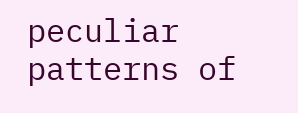peculiar patterns of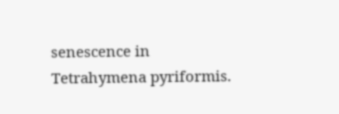senescence in Tetrahymena pyriformis.